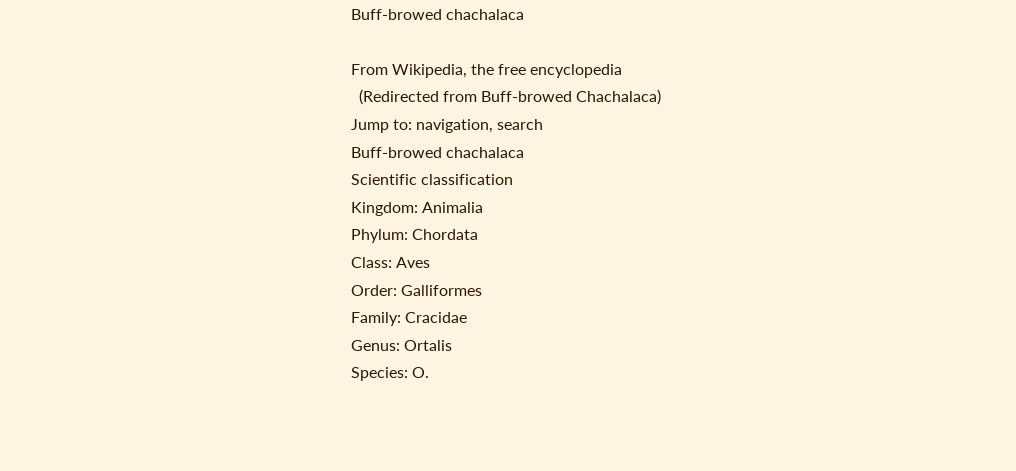Buff-browed chachalaca

From Wikipedia, the free encyclopedia
  (Redirected from Buff-browed Chachalaca)
Jump to: navigation, search
Buff-browed chachalaca
Scientific classification
Kingdom: Animalia
Phylum: Chordata
Class: Aves
Order: Galliformes
Family: Cracidae
Genus: Ortalis
Species: O.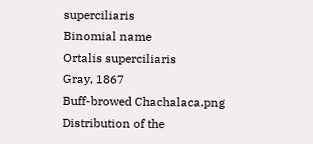superciliaris
Binomial name
Ortalis superciliaris
Gray, 1867
Buff-browed Chachalaca.png
Distribution of the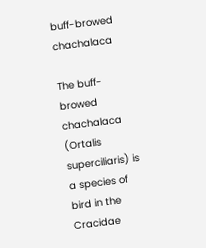buff-browed chachalaca

The buff-browed chachalaca (Ortalis superciliaris) is a species of bird in the Cracidae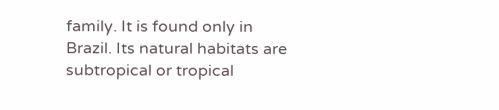family. It is found only in Brazil. Its natural habitats are subtropical or tropical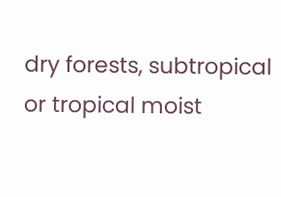dry forests, subtropical or tropical moist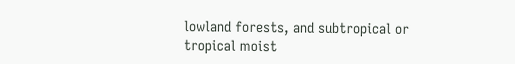lowland forests, and subtropical or tropical moist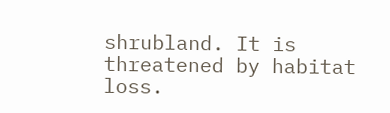shrubland. It is threatened by habitat loss.